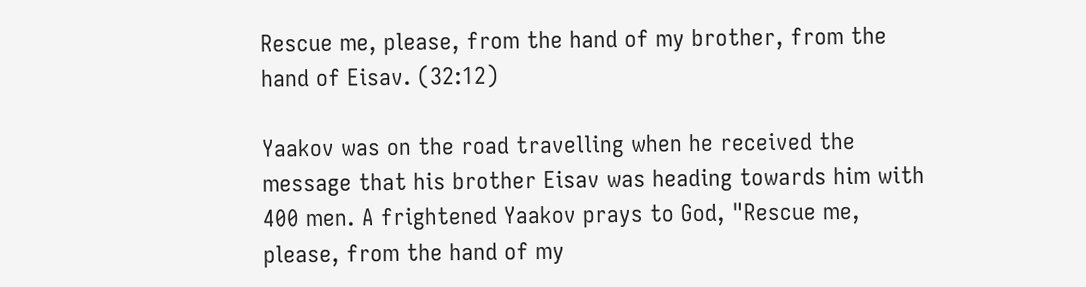Rescue me, please, from the hand of my brother, from the hand of Eisav. (32:12)

Yaakov was on the road travelling when he received the message that his brother Eisav was heading towards him with 400 men. A frightened Yaakov prays to God, "Rescue me, please, from the hand of my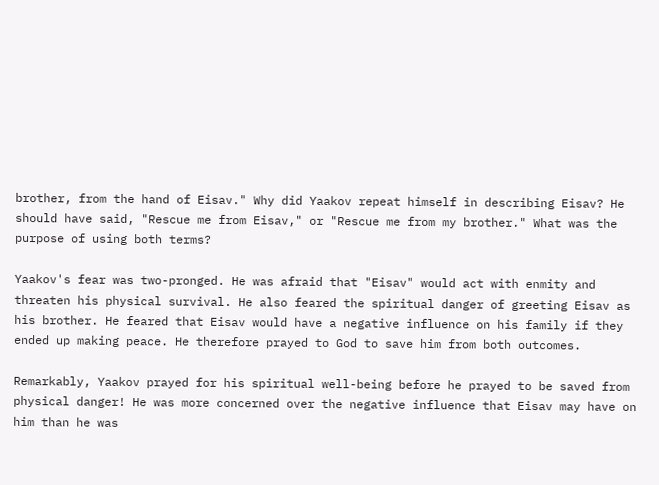brother, from the hand of Eisav." Why did Yaakov repeat himself in describing Eisav? He should have said, "Rescue me from Eisav," or "Rescue me from my brother." What was the purpose of using both terms?

Yaakov's fear was two-pronged. He was afraid that "Eisav" would act with enmity and threaten his physical survival. He also feared the spiritual danger of greeting Eisav as his brother. He feared that Eisav would have a negative influence on his family if they ended up making peace. He therefore prayed to God to save him from both outcomes.

Remarkably, Yaakov prayed for his spiritual well-being before he prayed to be saved from physical danger! He was more concerned over the negative influence that Eisav may have on him than he was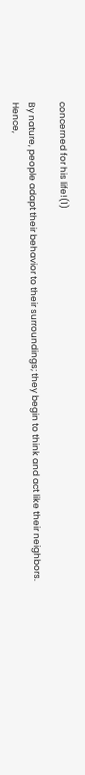concerned for his life!(1)

By nature, people adapt their behavior to their surroundings; they begin to think and act like their neighbors. Hence,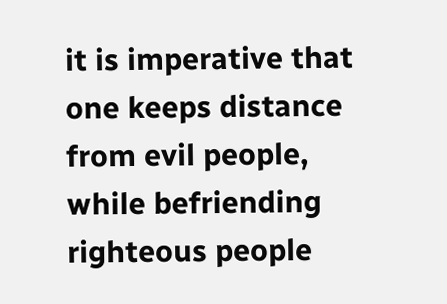it is imperative that one keeps distance from evil people, while befriending righteous people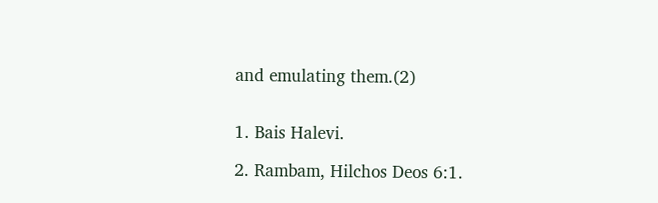and emulating them.(2)


1. Bais Halevi.

2. Rambam, Hilchos Deos 6:1.